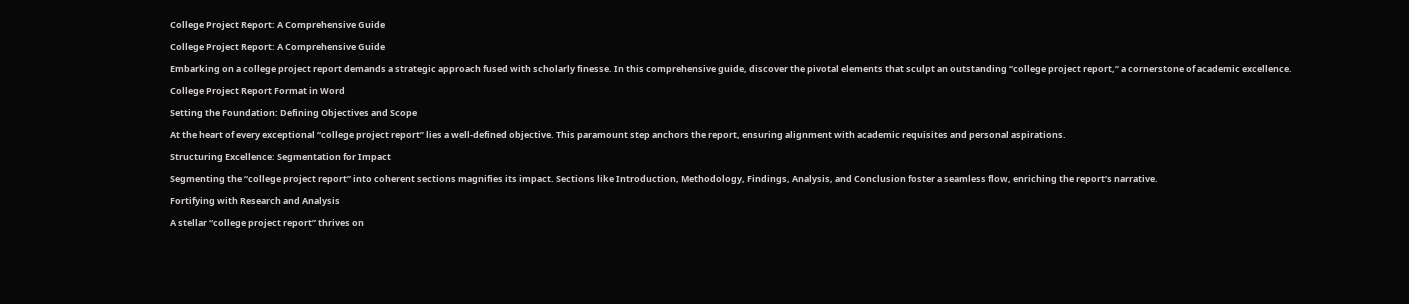College Project Report: A Comprehensive Guide

College Project Report: A Comprehensive Guide

Embarking on a college project report demands a strategic approach fused with scholarly finesse. In this comprehensive guide, discover the pivotal elements that sculpt an outstanding “college project report,” a cornerstone of academic excellence.

College Project Report Format in Word

Setting the Foundation: Defining Objectives and Scope

At the heart of every exceptional “college project report” lies a well-defined objective. This paramount step anchors the report, ensuring alignment with academic requisites and personal aspirations.

Structuring Excellence: Segmentation for Impact

Segmenting the “college project report” into coherent sections magnifies its impact. Sections like Introduction, Methodology, Findings, Analysis, and Conclusion foster a seamless flow, enriching the report’s narrative.

Fortifying with Research and Analysis

A stellar “college project report” thrives on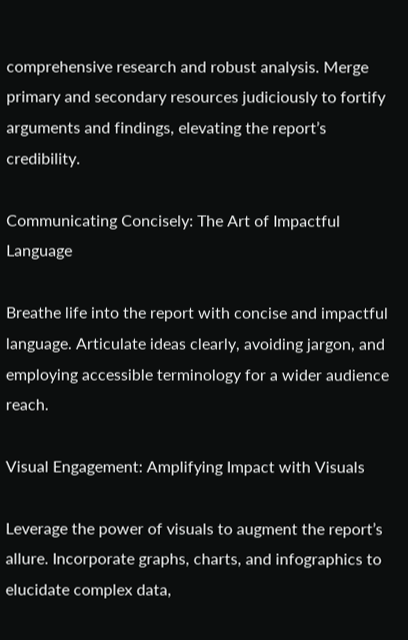comprehensive research and robust analysis. Merge primary and secondary resources judiciously to fortify arguments and findings, elevating the report’s credibility.

Communicating Concisely: The Art of Impactful Language

Breathe life into the report with concise and impactful language. Articulate ideas clearly, avoiding jargon, and employing accessible terminology for a wider audience reach.

Visual Engagement: Amplifying Impact with Visuals

Leverage the power of visuals to augment the report’s allure. Incorporate graphs, charts, and infographics to elucidate complex data,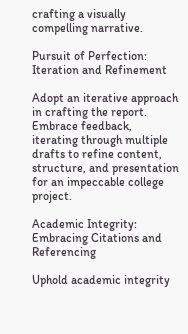crafting a visually compelling narrative.

Pursuit of Perfection: Iteration and Refinement

Adopt an iterative approach in crafting the report. Embrace feedback, iterating through multiple drafts to refine content, structure, and presentation for an impeccable college project.

Academic Integrity: Embracing Citations and Referencing

Uphold academic integrity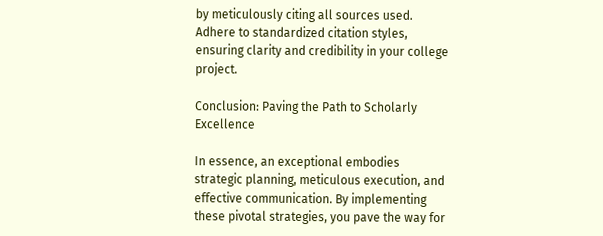by meticulously citing all sources used. Adhere to standardized citation styles, ensuring clarity and credibility in your college project.

Conclusion: Paving the Path to Scholarly Excellence

In essence, an exceptional embodies strategic planning, meticulous execution, and effective communication. By implementing these pivotal strategies, you pave the way for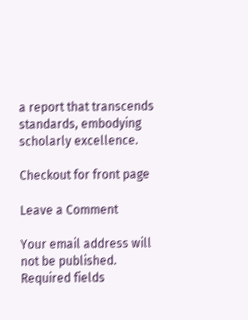a report that transcends standards, embodying scholarly excellence.

Checkout for front page

Leave a Comment

Your email address will not be published. Required fields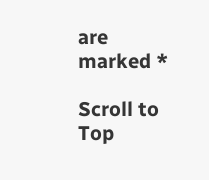are marked *

Scroll to Top